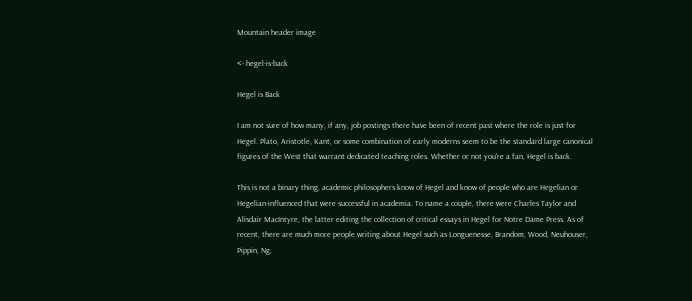Mountain header image

<- hegel-is-back

Hegel is Back

I am not sure of how many, if any, job postings there have been of recent past where the role is just for Hegel. Plato, Aristotle, Kant, or some combination of early moderns seem to be the standard large canonical figures of the West that warrant dedicated teaching roles. Whether or not you're a fan, Hegel is back.

This is not a binary thing, academic philosophers know of Hegel and know of people who are Hegelian or Hegelian-influenced that were successful in academia. To name a couple, there were Charles Taylor and Alisdair MacIntyre, the latter editing the collection of critical essays in Hegel for Notre Dame Press. As of recent, there are much more people writing about Hegel such as Longuenesse, Brandom, Wood, Neuhouser, Pippin, Ng,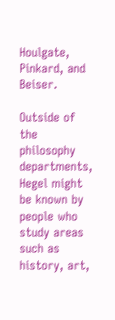Houlgate, Pinkard, and Beiser.

Outside of the philosophy departments, Hegel might be known by people who study areas such as history, art,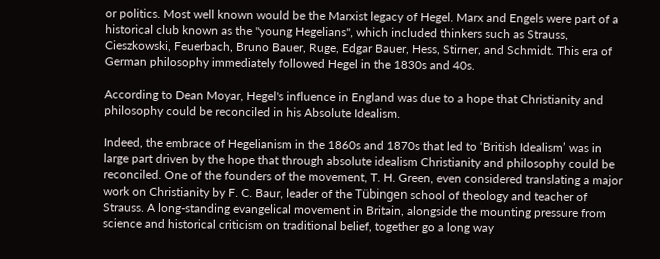or politics. Most well known would be the Marxist legacy of Hegel. Marx and Engels were part of a historical club known as the "young Hegelians", which included thinkers such as Strauss, Cieszkowski, Feuerbach, Bruno Bauer, Ruge, Edgar Bauer, Hess, Stirner, and Schmidt. This era of German philosophy immediately followed Hegel in the 1830s and 40s.

According to Dean Moyar, Hegel's influence in England was due to a hope that Christianity and philosophy could be reconciled in his Absolute Idealism.

Indeed, the embrace of Hegelianism in the 1860s and 1870s that led to ‘British Idealism’ was in large part driven by the hope that through absolute idealism Christianity and philosophy could be reconciled. One of the founders of the movement, T. H. Green, even considered translating a major work on Christianity by F. C. Baur, leader of the Tübingen school of theology and teacher of Strauss. A long-standing evangelical movement in Britain, alongside the mounting pressure from science and historical criticism on traditional belief, together go a long way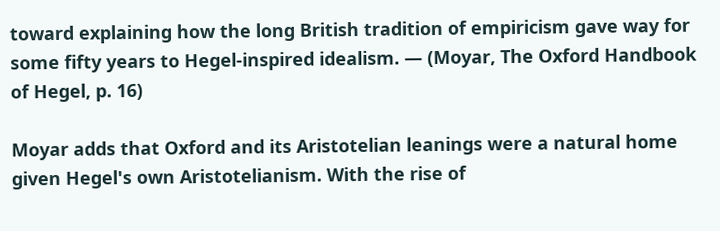toward explaining how the long British tradition of empiricism gave way for some fifty years to Hegel-inspired idealism. — (Moyar, The Oxford Handbook of Hegel, p. 16)

Moyar adds that Oxford and its Aristotelian leanings were a natural home given Hegel's own Aristotelianism. With the rise of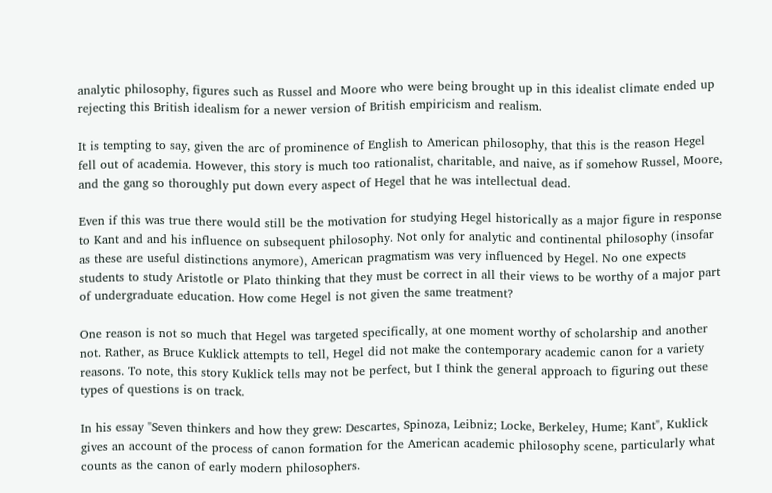analytic philosophy, figures such as Russel and Moore who were being brought up in this idealist climate ended up rejecting this British idealism for a newer version of British empiricism and realism.

It is tempting to say, given the arc of prominence of English to American philosophy, that this is the reason Hegel fell out of academia. However, this story is much too rationalist, charitable, and naive, as if somehow Russel, Moore, and the gang so thoroughly put down every aspect of Hegel that he was intellectual dead.

Even if this was true there would still be the motivation for studying Hegel historically as a major figure in response to Kant and and his influence on subsequent philosophy. Not only for analytic and continental philosophy (insofar as these are useful distinctions anymore), American pragmatism was very influenced by Hegel. No one expects students to study Aristotle or Plato thinking that they must be correct in all their views to be worthy of a major part of undergraduate education. How come Hegel is not given the same treatment?

One reason is not so much that Hegel was targeted specifically, at one moment worthy of scholarship and another not. Rather, as Bruce Kuklick attempts to tell, Hegel did not make the contemporary academic canon for a variety reasons. To note, this story Kuklick tells may not be perfect, but I think the general approach to figuring out these types of questions is on track.

In his essay "Seven thinkers and how they grew: Descartes, Spinoza, Leibniz; Locke, Berkeley, Hume; Kant", Kuklick gives an account of the process of canon formation for the American academic philosophy scene, particularly what counts as the canon of early modern philosophers.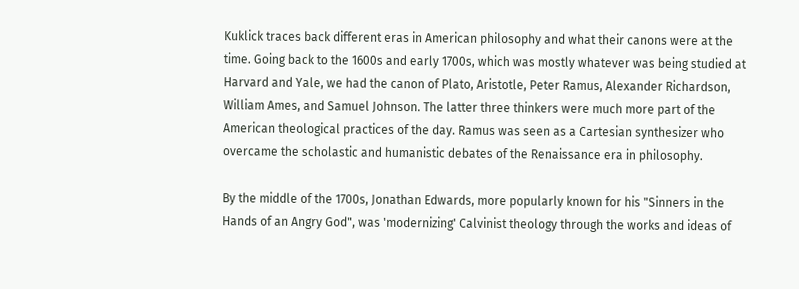Kuklick traces back different eras in American philosophy and what their canons were at the time. Going back to the 1600s and early 1700s, which was mostly whatever was being studied at Harvard and Yale, we had the canon of Plato, Aristotle, Peter Ramus, Alexander Richardson, William Ames, and Samuel Johnson. The latter three thinkers were much more part of the American theological practices of the day. Ramus was seen as a Cartesian synthesizer who overcame the scholastic and humanistic debates of the Renaissance era in philosophy.

By the middle of the 1700s, Jonathan Edwards, more popularly known for his "Sinners in the Hands of an Angry God", was 'modernizing' Calvinist theology through the works and ideas of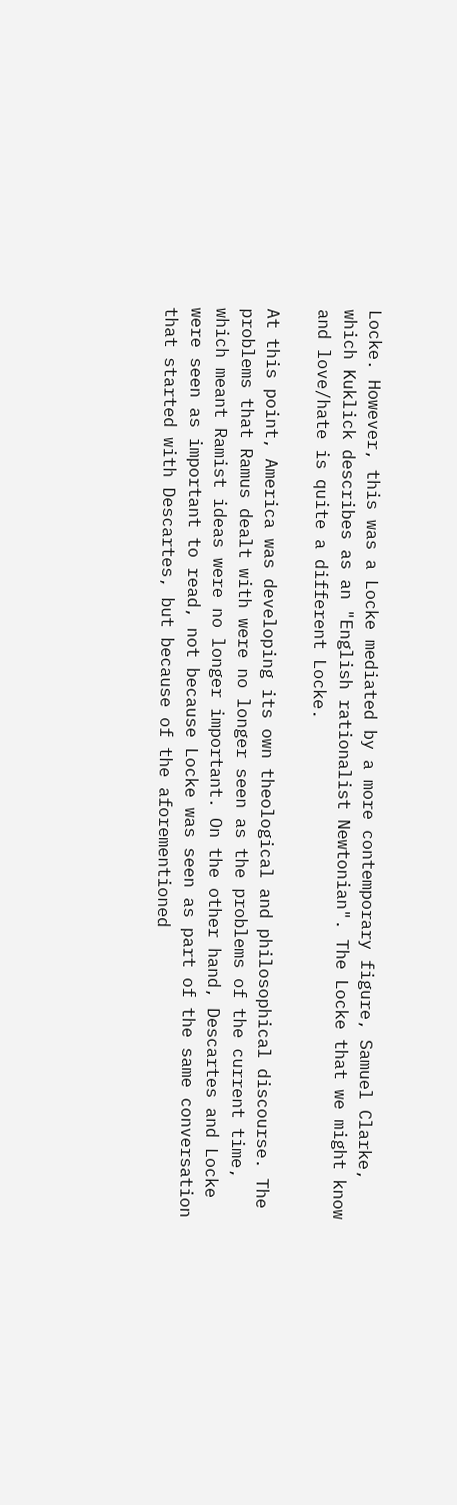Locke. However, this was a Locke mediated by a more contemporary figure, Samuel Clarke, which Kuklick describes as an "English rationalist Newtonian". The Locke that we might know and love/hate is quite a different Locke.

At this point, America was developing its own theological and philosophical discourse. The problems that Ramus dealt with were no longer seen as the problems of the current time, which meant Ramist ideas were no longer important. On the other hand, Descartes and Locke were seen as important to read, not because Locke was seen as part of the same conversation that started with Descartes, but because of the aforementioned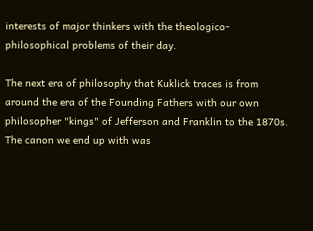interests of major thinkers with the theologico-philosophical problems of their day.

The next era of philosophy that Kuklick traces is from around the era of the Founding Fathers with our own philosopher "kings" of Jefferson and Franklin to the 1870s. The canon we end up with was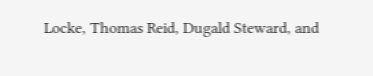Locke, Thomas Reid, Dugald Steward, and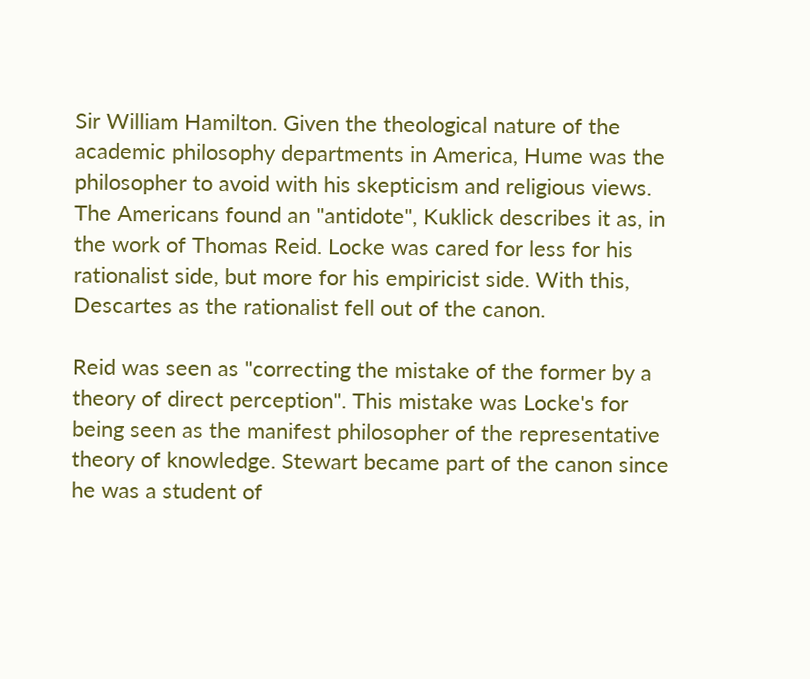Sir William Hamilton. Given the theological nature of the academic philosophy departments in America, Hume was the philosopher to avoid with his skepticism and religious views. The Americans found an "antidote", Kuklick describes it as, in the work of Thomas Reid. Locke was cared for less for his rationalist side, but more for his empiricist side. With this, Descartes as the rationalist fell out of the canon.

Reid was seen as "correcting the mistake of the former by a theory of direct perception". This mistake was Locke's for being seen as the manifest philosopher of the representative theory of knowledge. Stewart became part of the canon since he was a student of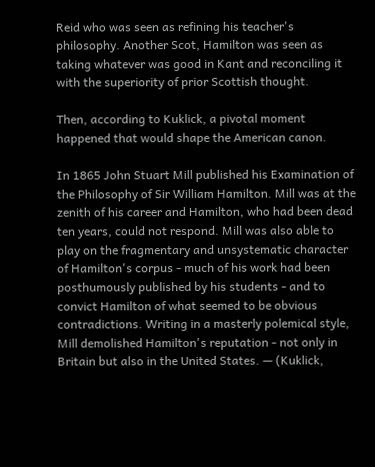Reid who was seen as refining his teacher's philosophy. Another Scot, Hamilton was seen as taking whatever was good in Kant and reconciling it with the superiority of prior Scottish thought.

Then, according to Kuklick, a pivotal moment happened that would shape the American canon.

In 1865 John Stuart Mill published his Examination of the Philosophy of Sir William Hamilton. Mill was at the zenith of his career and Hamilton, who had been dead ten years, could not respond. Mill was also able to play on the fragmentary and unsystematic character of Hamilton's corpus - much of his work had been posthumously published by his students - and to convict Hamilton of what seemed to be obvious contradictions. Writing in a masterly polemical style, Mill demolished Hamilton's reputation - not only in Britain but also in the United States. — (Kuklick,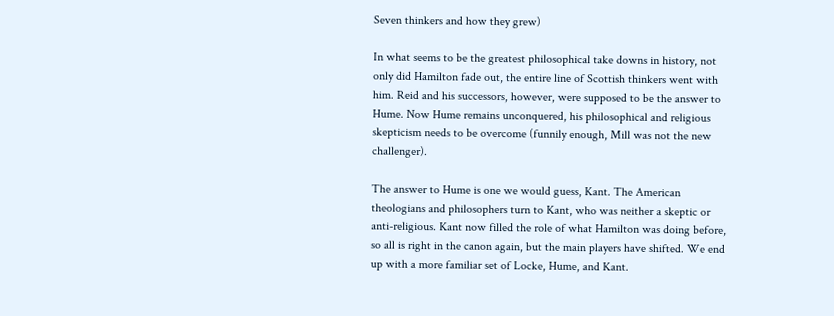Seven thinkers and how they grew)

In what seems to be the greatest philosophical take downs in history, not only did Hamilton fade out, the entire line of Scottish thinkers went with him. Reid and his successors, however, were supposed to be the answer to Hume. Now Hume remains unconquered, his philosophical and religious skepticism needs to be overcome (funnily enough, Mill was not the new challenger).

The answer to Hume is one we would guess, Kant. The American theologians and philosophers turn to Kant, who was neither a skeptic or anti-religious. Kant now filled the role of what Hamilton was doing before, so all is right in the canon again, but the main players have shifted. We end up with a more familiar set of Locke, Hume, and Kant.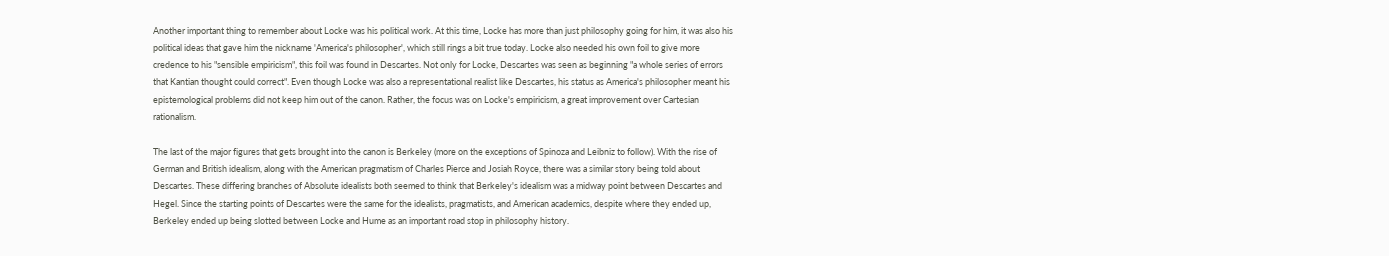Another important thing to remember about Locke was his political work. At this time, Locke has more than just philosophy going for him, it was also his political ideas that gave him the nickname 'America's philosopher', which still rings a bit true today. Locke also needed his own foil to give more credence to his "sensible empiricism", this foil was found in Descartes. Not only for Locke, Descartes was seen as beginning "a whole series of errors that Kantian thought could correct". Even though Locke was also a representational realist like Descartes, his status as America's philosopher meant his epistemological problems did not keep him out of the canon. Rather, the focus was on Locke's empiricism, a great improvement over Cartesian rationalism.

The last of the major figures that gets brought into the canon is Berkeley (more on the exceptions of Spinoza and Leibniz to follow). With the rise of German and British idealism, along with the American pragmatism of Charles Pierce and Josiah Royce, there was a similar story being told about Descartes. These differing branches of Absolute idealists both seemed to think that Berkeley's idealism was a midway point between Descartes and Hegel. Since the starting points of Descartes were the same for the idealists, pragmatists, and American academics, despite where they ended up, Berkeley ended up being slotted between Locke and Hume as an important road stop in philosophy history.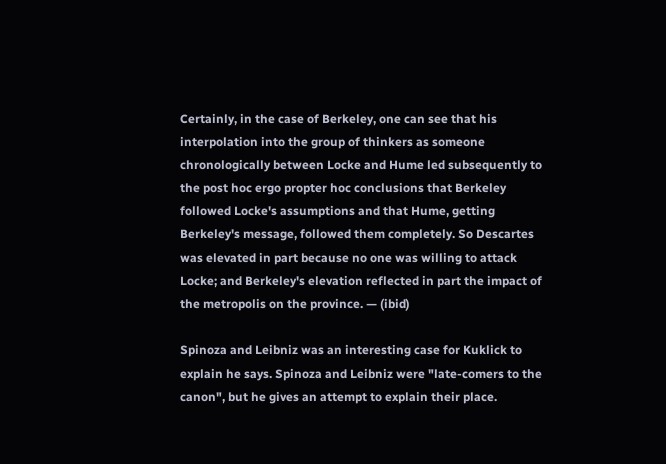Certainly, in the case of Berkeley, one can see that his interpolation into the group of thinkers as someone chronologically between Locke and Hume led subsequently to the post hoc ergo propter hoc conclusions that Berkeley followed Locke's assumptions and that Hume, getting Berkeley's message, followed them completely. So Descartes was elevated in part because no one was willing to attack Locke; and Berkeley's elevation reflected in part the impact of the metropolis on the province. — (ibid)

Spinoza and Leibniz was an interesting case for Kuklick to explain he says. Spinoza and Leibniz were "late-comers to the canon", but he gives an attempt to explain their place.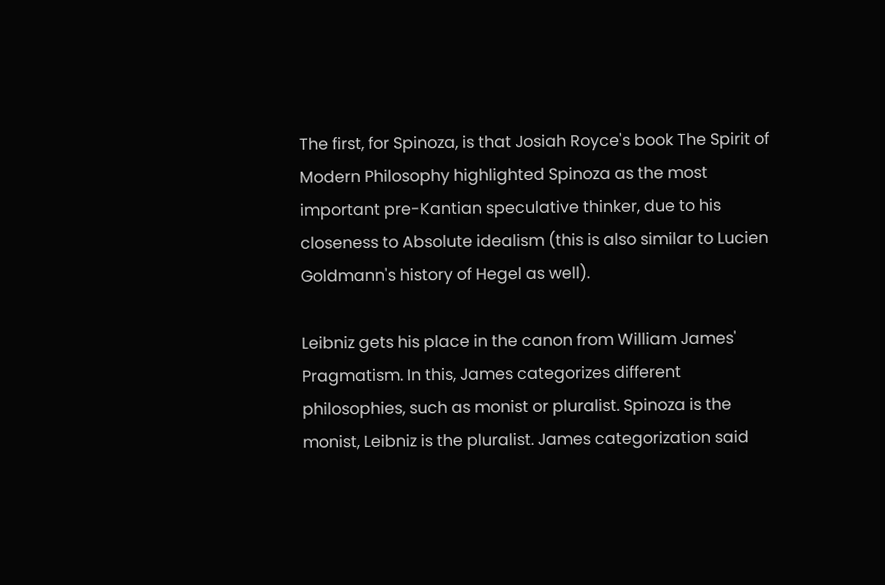The first, for Spinoza, is that Josiah Royce's book The Spirit of Modern Philosophy highlighted Spinoza as the most important pre-Kantian speculative thinker, due to his closeness to Absolute idealism (this is also similar to Lucien Goldmann's history of Hegel as well).

Leibniz gets his place in the canon from William James' Pragmatism. In this, James categorizes different philosophies, such as monist or pluralist. Spinoza is the monist, Leibniz is the pluralist. James categorization said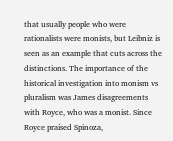that usually people who were rationalists were monists, but Leibniz is seen as an example that cuts across the distinctions. The importance of the historical investigation into monism vs pluralism was James disagreements with Royce, who was a monist. Since Royce praised Spinoza,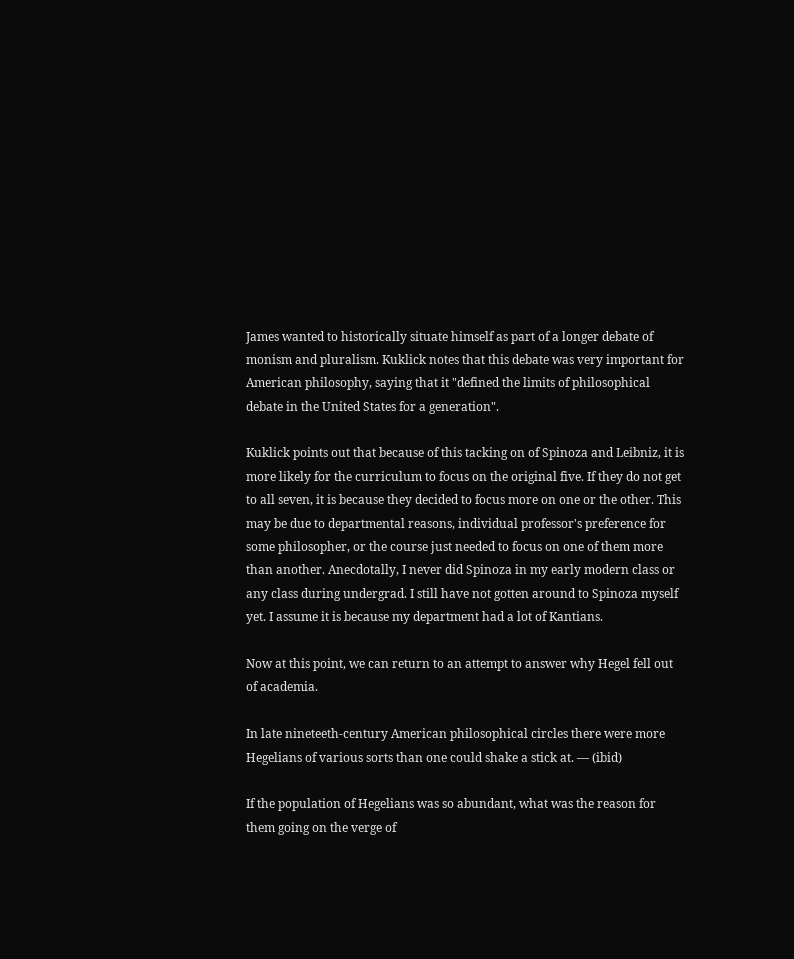James wanted to historically situate himself as part of a longer debate of monism and pluralism. Kuklick notes that this debate was very important for American philosophy, saying that it "defined the limits of philosophical debate in the United States for a generation".

Kuklick points out that because of this tacking on of Spinoza and Leibniz, it is more likely for the curriculum to focus on the original five. If they do not get to all seven, it is because they decided to focus more on one or the other. This may be due to departmental reasons, individual professor's preference for some philosopher, or the course just needed to focus on one of them more than another. Anecdotally, I never did Spinoza in my early modern class or any class during undergrad. I still have not gotten around to Spinoza myself yet. I assume it is because my department had a lot of Kantians.

Now at this point, we can return to an attempt to answer why Hegel fell out of academia.

In late nineteeth-century American philosophical circles there were more Hegelians of various sorts than one could shake a stick at. — (ibid)

If the population of Hegelians was so abundant, what was the reason for them going on the verge of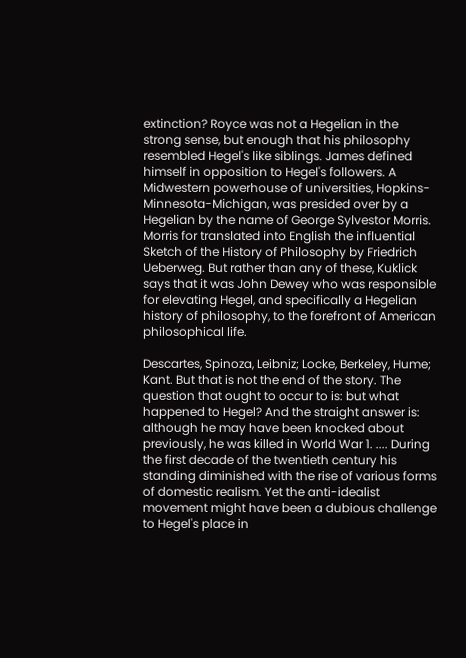extinction? Royce was not a Hegelian in the strong sense, but enough that his philosophy resembled Hegel's like siblings. James defined himself in opposition to Hegel's followers. A Midwestern powerhouse of universities, Hopkins-Minnesota-Michigan, was presided over by a Hegelian by the name of George Sylvestor Morris. Morris for translated into English the influential Sketch of the History of Philosophy by Friedrich Ueberweg. But rather than any of these, Kuklick says that it was John Dewey who was responsible for elevating Hegel, and specifically a Hegelian history of philosophy, to the forefront of American philosophical life.

Descartes, Spinoza, Leibniz; Locke, Berkeley, Hume; Kant. But that is not the end of the story. The question that ought to occur to is: but what happened to Hegel? And the straight answer is: although he may have been knocked about previously, he was killed in World War 1. .... During the first decade of the twentieth century his standing diminished with the rise of various forms of domestic realism. Yet the anti-idealist movement might have been a dubious challenge to Hegel's place in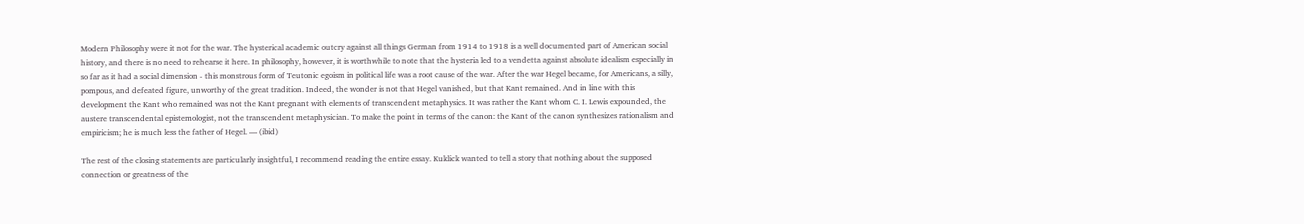Modern Philosophy were it not for the war. The hysterical academic outcry against all things German from 1914 to 1918 is a well documented part of American social history, and there is no need to rehearse it here. In philosophy, however, it is worthwhile to note that the hysteria led to a vendetta against absolute idealism especially in so far as it had a social dimension - this monstrous form of Teutonic egoism in political life was a root cause of the war. After the war Hegel became, for Americans, a silly, pompous, and defeated figure, unworthy of the great tradition. Indeed, the wonder is not that Hegel vanished, but that Kant remained. And in line with this development the Kant who remained was not the Kant pregnant with elements of transcendent metaphysics. It was rather the Kant whom C. I. Lewis expounded, the austere transcendental epistemologist, not the transcendent metaphysician. To make the point in terms of the canon: the Kant of the canon synthesizes rationalism and empiricism; he is much less the father of Hegel. — (ibid)

The rest of the closing statements are particularly insightful, I recommend reading the entire essay. Kuklick wanted to tell a story that nothing about the supposed connection or greatness of the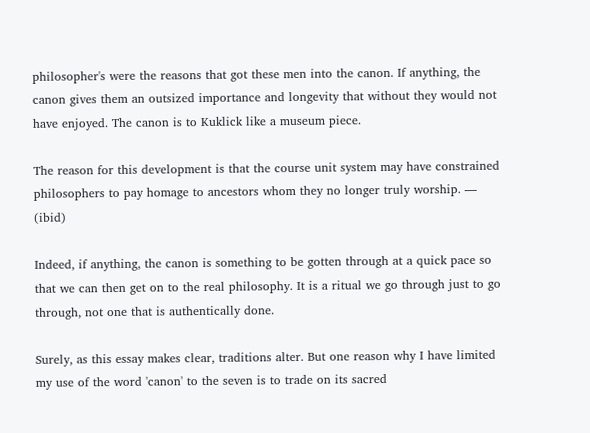philosopher's were the reasons that got these men into the canon. If anything, the canon gives them an outsized importance and longevity that without they would not have enjoyed. The canon is to Kuklick like a museum piece.

The reason for this development is that the course unit system may have constrained philosophers to pay homage to ancestors whom they no longer truly worship. — (ibid)

Indeed, if anything, the canon is something to be gotten through at a quick pace so that we can then get on to the real philosophy. It is a ritual we go through just to go through, not one that is authentically done.

Surely, as this essay makes clear, traditions alter. But one reason why I have limited my use of the word 'canon' to the seven is to trade on its sacred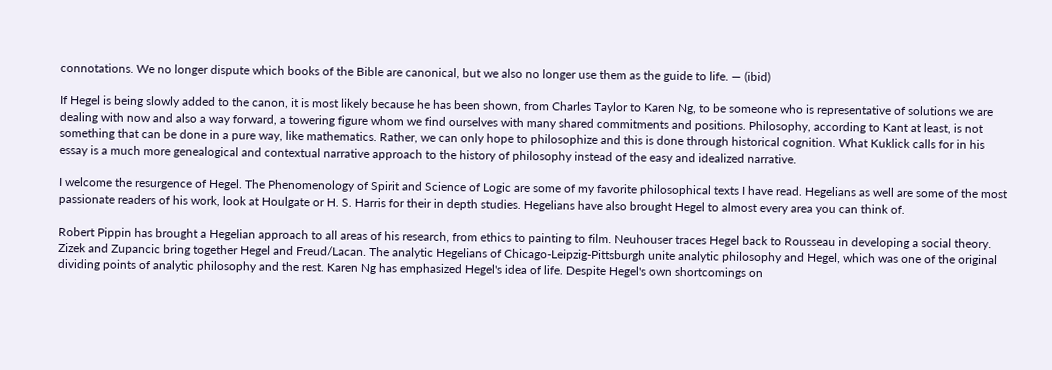connotations. We no longer dispute which books of the Bible are canonical, but we also no longer use them as the guide to life. — (ibid)

If Hegel is being slowly added to the canon, it is most likely because he has been shown, from Charles Taylor to Karen Ng, to be someone who is representative of solutions we are dealing with now and also a way forward, a towering figure whom we find ourselves with many shared commitments and positions. Philosophy, according to Kant at least, is not something that can be done in a pure way, like mathematics. Rather, we can only hope to philosophize and this is done through historical cognition. What Kuklick calls for in his essay is a much more genealogical and contextual narrative approach to the history of philosophy instead of the easy and idealized narrative.

I welcome the resurgence of Hegel. The Phenomenology of Spirit and Science of Logic are some of my favorite philosophical texts I have read. Hegelians as well are some of the most passionate readers of his work, look at Houlgate or H. S. Harris for their in depth studies. Hegelians have also brought Hegel to almost every area you can think of.

Robert Pippin has brought a Hegelian approach to all areas of his research, from ethics to painting to film. Neuhouser traces Hegel back to Rousseau in developing a social theory. Zizek and Zupancic bring together Hegel and Freud/Lacan. The analytic Hegelians of Chicago-Leipzig-Pittsburgh unite analytic philosophy and Hegel, which was one of the original dividing points of analytic philosophy and the rest. Karen Ng has emphasized Hegel's idea of life. Despite Hegel's own shortcomings on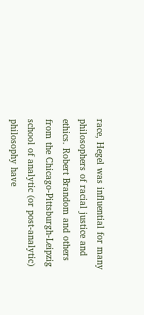race, Hegel was influential for many philosophers of racial justice and ethics. Robert Brandom and others from the Chicago-Pittsburgh-Leipzig school of analytic (or post-analytic) philosophy have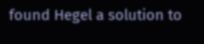found Hegel a solution to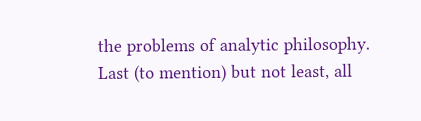the problems of analytic philosophy. Last (to mention) but not least, all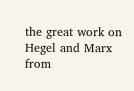the great work on Hegel and Marx from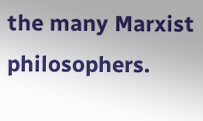the many Marxist philosophers.